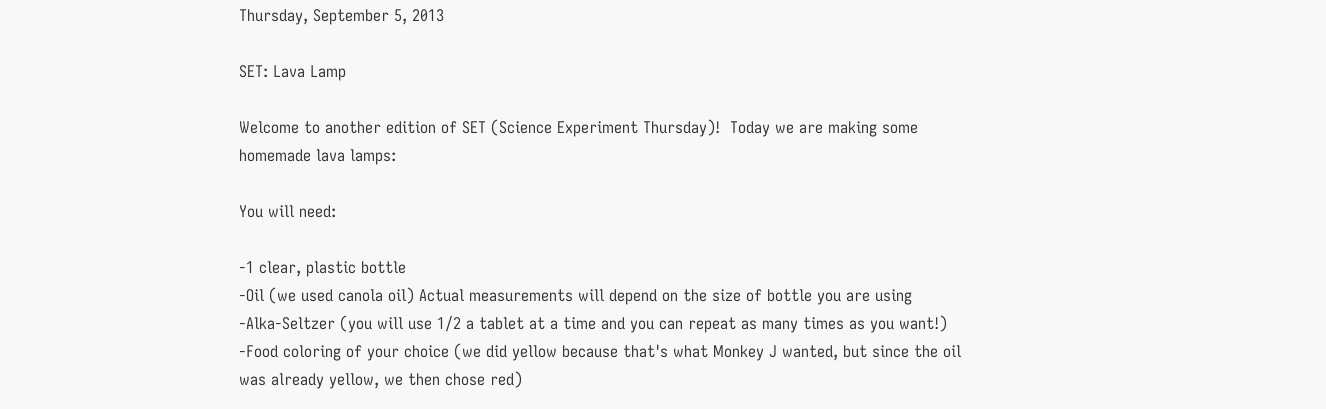Thursday, September 5, 2013

SET: Lava Lamp

Welcome to another edition of SET (Science Experiment Thursday)!  Today we are making some homemade lava lamps:

You will need:

-1 clear, plastic bottle
-Oil (we used canola oil) Actual measurements will depend on the size of bottle you are using
-Alka-Seltzer (you will use 1/2 a tablet at a time and you can repeat as many times as you want!)
-Food coloring of your choice (we did yellow because that's what Monkey J wanted, but since the oil was already yellow, we then chose red)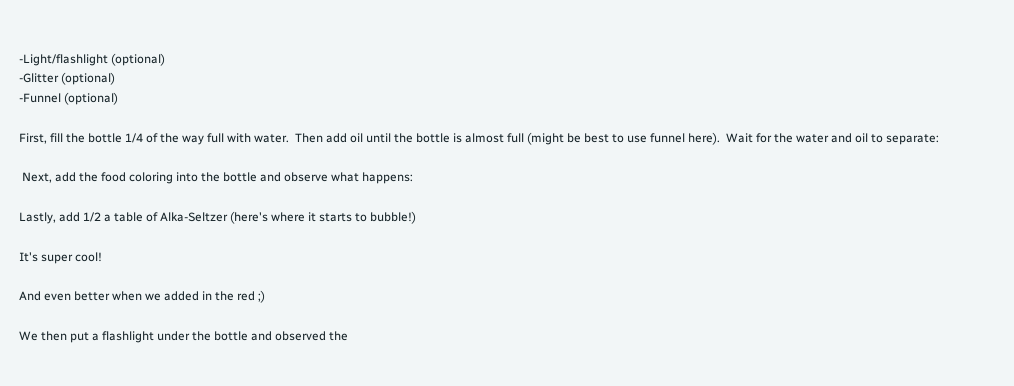-Light/flashlight (optional)
-Glitter (optional)
-Funnel (optional)

First, fill the bottle 1/4 of the way full with water.  Then add oil until the bottle is almost full (might be best to use funnel here).  Wait for the water and oil to separate:

 Next, add the food coloring into the bottle and observe what happens:

Lastly, add 1/2 a table of Alka-Seltzer (here's where it starts to bubble!)

It's super cool!

And even better when we added in the red ;)

We then put a flashlight under the bottle and observed the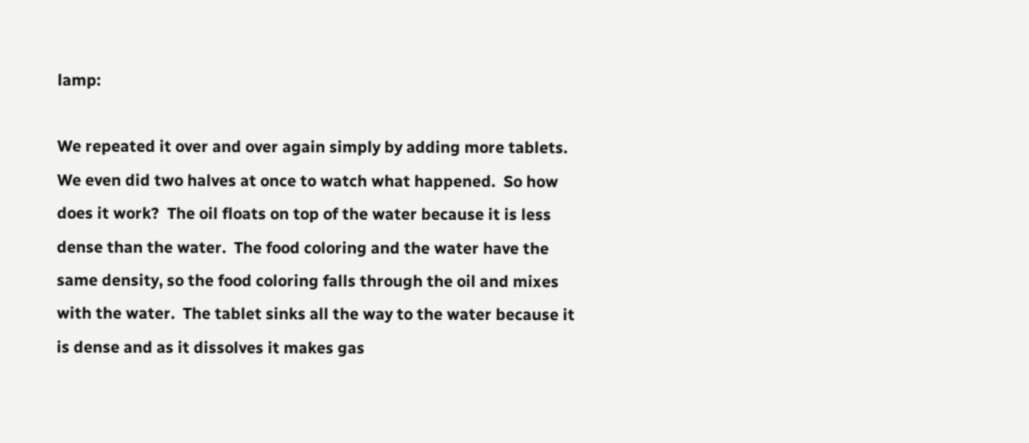lamp:

We repeated it over and over again simply by adding more tablets.  We even did two halves at once to watch what happened.  So how does it work?  The oil floats on top of the water because it is less dense than the water.  The food coloring and the water have the same density, so the food coloring falls through the oil and mixes with the water.  The tablet sinks all the way to the water because it is dense and as it dissolves it makes gas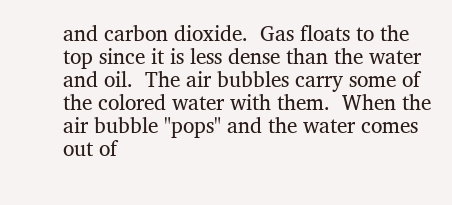and carbon dioxide.  Gas floats to the top since it is less dense than the water and oil.  The air bubbles carry some of the colored water with them.  When the air bubble "pops" and the water comes out of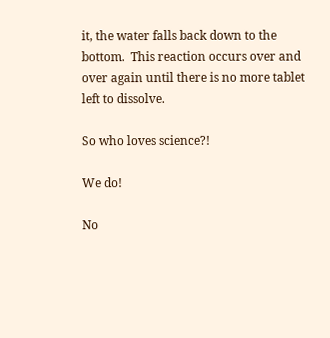it, the water falls back down to the bottom.  This reaction occurs over and over again until there is no more tablet left to dissolve.

So who loves science?!

We do!

No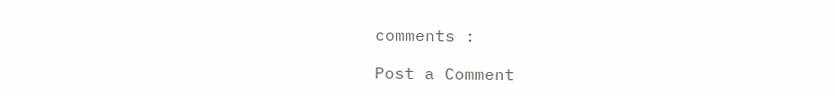comments :

Post a Comment